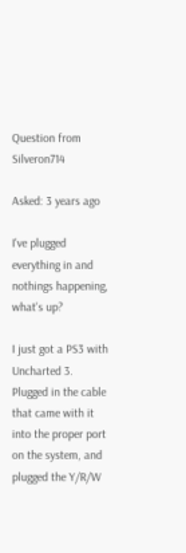Question from Silveron714

Asked: 3 years ago

I've plugged everything in and nothings happening, what's up?

I just got a PS3 with Uncharted 3. Plugged in the cable that came with it into the proper port on the system, and plugged the Y/R/W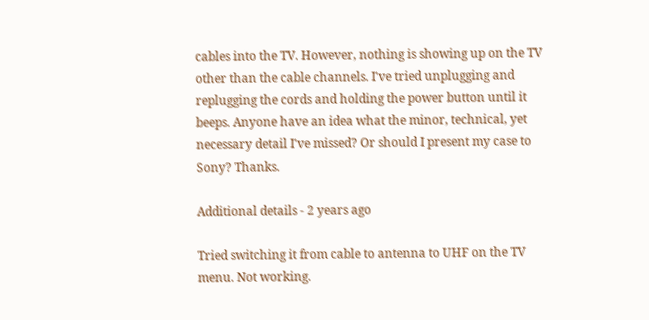cables into the TV. However, nothing is showing up on the TV other than the cable channels. I've tried unplugging and replugging the cords and holding the power button until it beeps. Anyone have an idea what the minor, technical, yet necessary detail I've missed? Or should I present my case to Sony? Thanks.

Additional details - 2 years ago

Tried switching it from cable to antenna to UHF on the TV menu. Not working.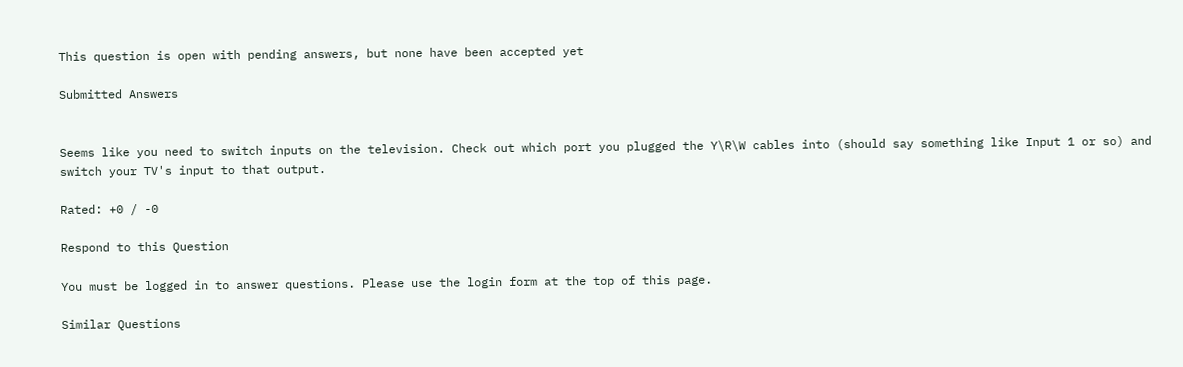This question is open with pending answers, but none have been accepted yet

Submitted Answers


Seems like you need to switch inputs on the television. Check out which port you plugged the Y\R\W cables into (should say something like Input 1 or so) and switch your TV's input to that output.

Rated: +0 / -0

Respond to this Question

You must be logged in to answer questions. Please use the login form at the top of this page.

Similar Questions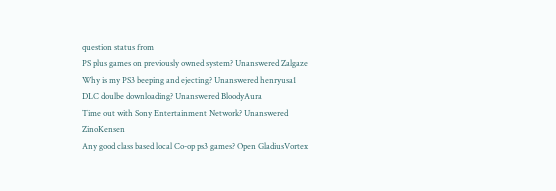question status from
PS plus games on previously owned system? Unanswered Zalgaze
Why is my PS3 beeping and ejecting? Unanswered henryusa1
DLC doulbe downloading? Unanswered BloodyAura
Time out with Sony Entertainment Network? Unanswered ZinoKensen
Any good class based local Co-op ps3 games? Open GladiusVortex